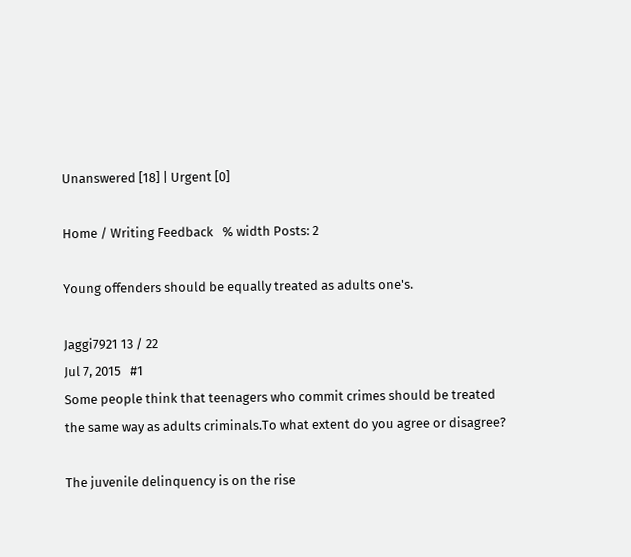Unanswered [18] | Urgent [0]

Home / Writing Feedback   % width Posts: 2

Young offenders should be equally treated as adults one's.

Jaggi7921 13 / 22
Jul 7, 2015   #1
Some people think that teenagers who commit crimes should be treated the same way as adults criminals.To what extent do you agree or disagree?

The juvenile delinquency is on the rise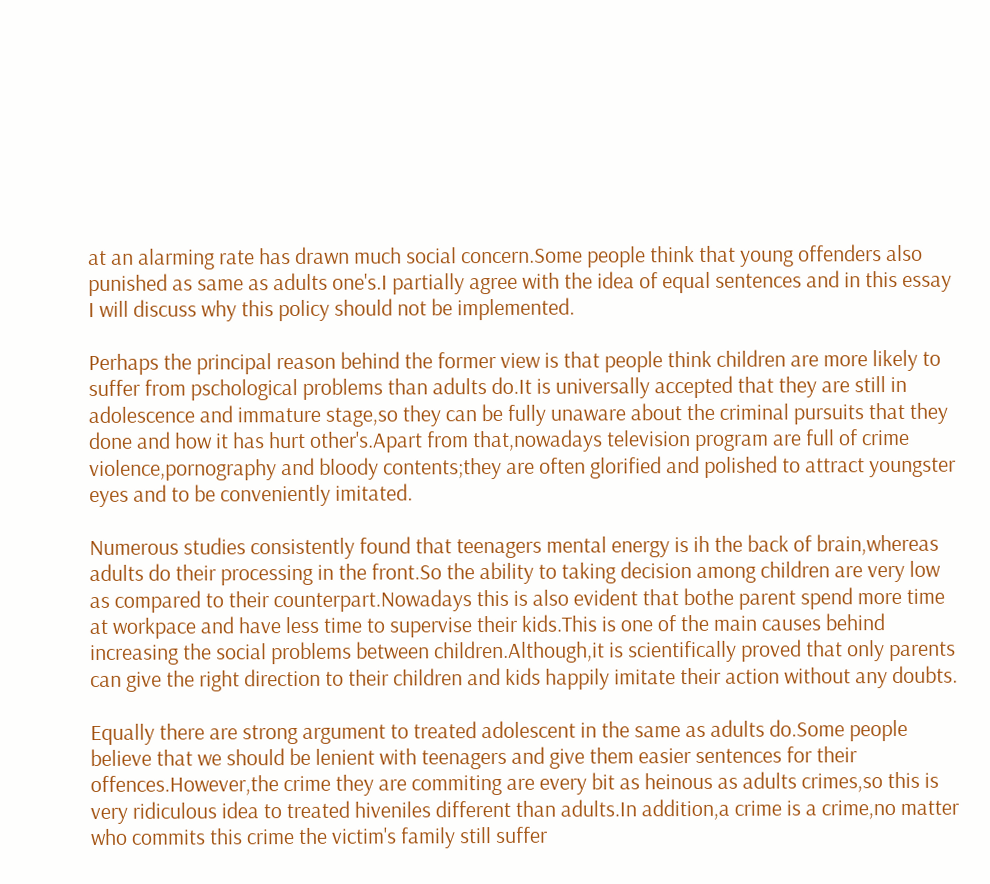at an alarming rate has drawn much social concern.Some people think that young offenders also punished as same as adults one's.I partially agree with the idea of equal sentences and in this essay I will discuss why this policy should not be implemented.

Perhaps the principal reason behind the former view is that people think children are more likely to suffer from pschological problems than adults do.It is universally accepted that they are still in adolescence and immature stage,so they can be fully unaware about the criminal pursuits that they done and how it has hurt other's.Apart from that,nowadays television program are full of crime violence,pornography and bloody contents;they are often glorified and polished to attract youngster eyes and to be conveniently imitated.

Numerous studies consistently found that teenagers mental energy is ih the back of brain,whereas adults do their processing in the front.So the ability to taking decision among children are very low as compared to their counterpart.Nowadays this is also evident that bothe parent spend more time at workpace and have less time to supervise their kids.This is one of the main causes behind increasing the social problems between children.Although,it is scientifically proved that only parents can give the right direction to their children and kids happily imitate their action without any doubts.

Equally there are strong argument to treated adolescent in the same as adults do.Some people believe that we should be lenient with teenagers and give them easier sentences for their offences.However,the crime they are commiting are every bit as heinous as adults crimes,so this is very ridiculous idea to treated hiveniles different than adults.In addition,a crime is a crime,no matter who commits this crime the victim's family still suffer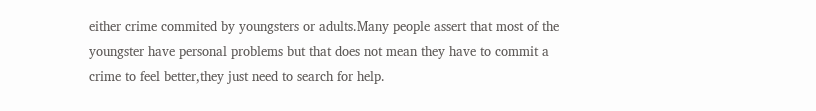either crime commited by youngsters or adults.Many people assert that most of the youngster have personal problems but that does not mean they have to commit a crime to feel better,they just need to search for help.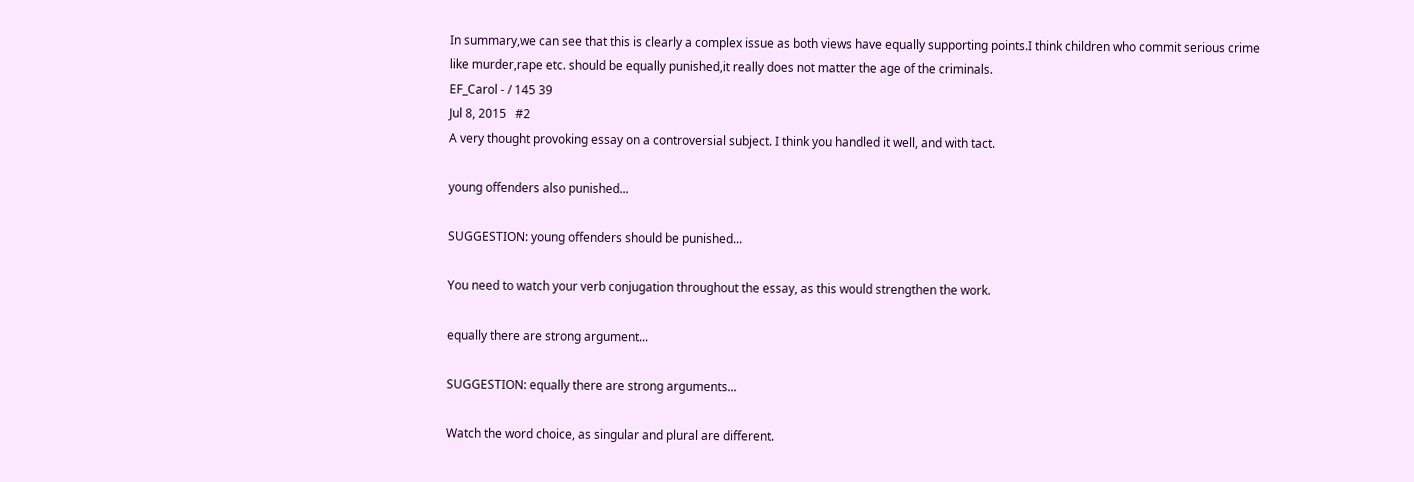In summary,we can see that this is clearly a complex issue as both views have equally supporting points.I think children who commit serious crime like murder,rape etc. should be equally punished,it really does not matter the age of the criminals.
EF_Carol - / 145 39
Jul 8, 2015   #2
A very thought provoking essay on a controversial subject. I think you handled it well, and with tact.

young offenders also punished...

SUGGESTION: young offenders should be punished...

You need to watch your verb conjugation throughout the essay, as this would strengthen the work.

equally there are strong argument...

SUGGESTION: equally there are strong arguments...

Watch the word choice, as singular and plural are different.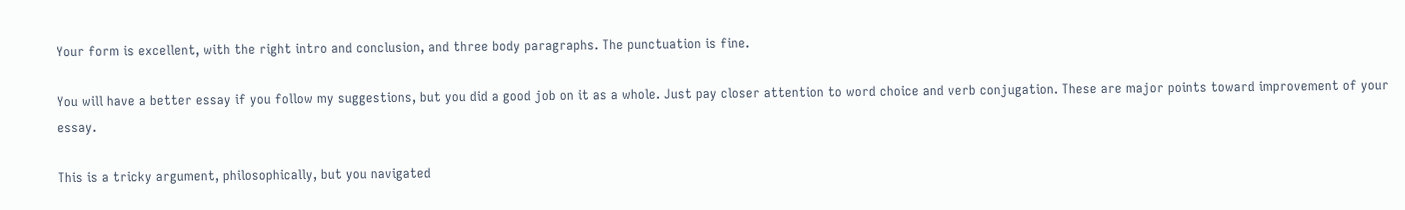Your form is excellent, with the right intro and conclusion, and three body paragraphs. The punctuation is fine.

You will have a better essay if you follow my suggestions, but you did a good job on it as a whole. Just pay closer attention to word choice and verb conjugation. These are major points toward improvement of your essay.

This is a tricky argument, philosophically, but you navigated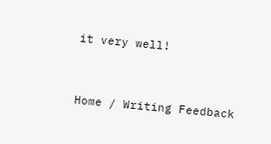it very well!


Home / Writing Feedback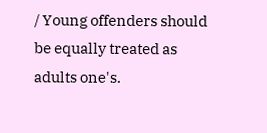/ Young offenders should be equally treated as adults one's.